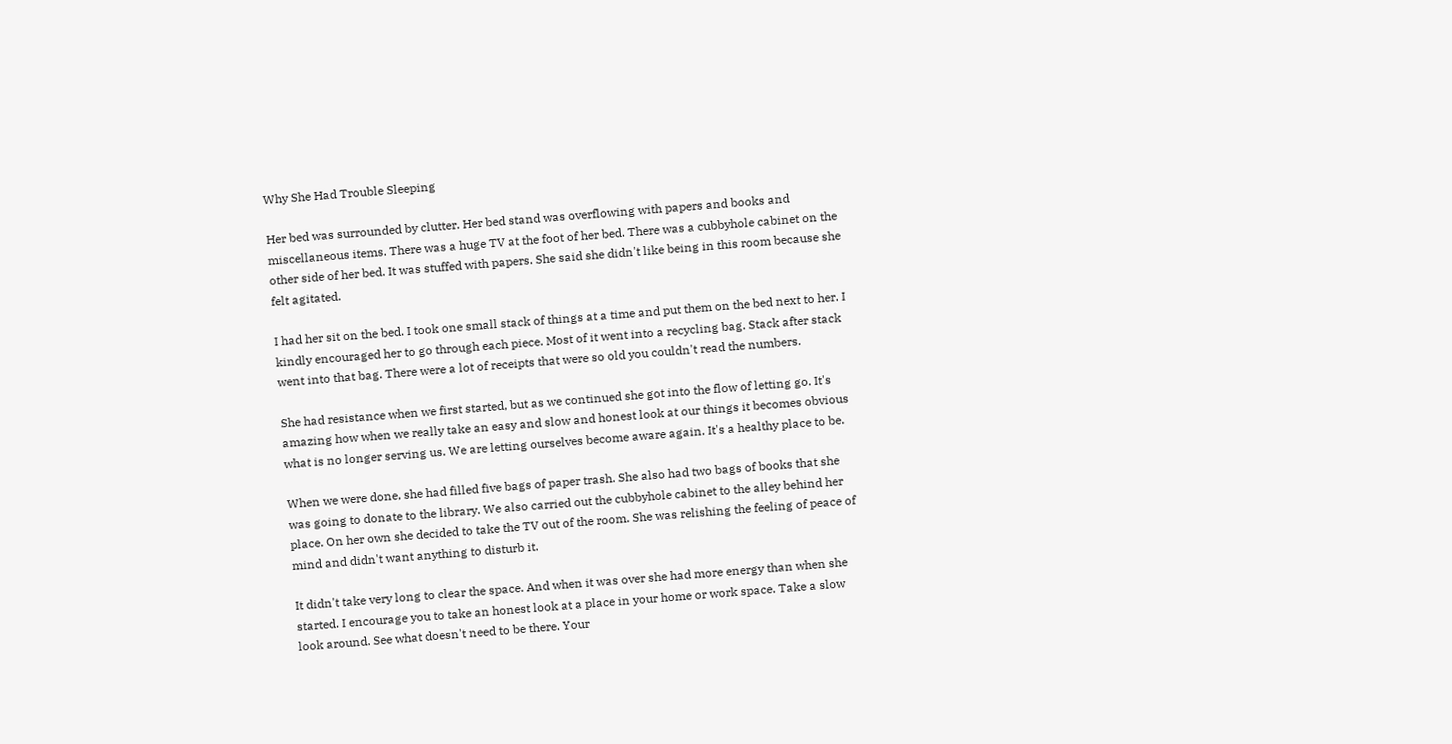Why She Had Trouble Sleeping

Her bed was surrounded by clutter. Her bed stand was overflowing with papers and books and miscellaneous items. There was a huge TV at the foot of her bed. There was a cubbyhole cabinet on the other side of her bed. It was stuffed with papers. She said she didn't like being in this room because she felt agitated.

I had her sit on the bed. I took one small stack of things at a time and put them on the bed next to her. I kindly encouraged her to go through each piece. Most of it went into a recycling bag. Stack after stack went into that bag. There were a lot of receipts that were so old you couldn't read the numbers.

She had resistance when we first started, but as we continued she got into the flow of letting go. It's amazing how when we really take an easy and slow and honest look at our things it becomes obvious what is no longer serving us. We are letting ourselves become aware again. It's a healthy place to be.

When we were done, she had filled five bags of paper trash. She also had two bags of books that she was going to donate to the library. We also carried out the cubbyhole cabinet to the alley behind her place. On her own she decided to take the TV out of the room. She was relishing the feeling of peace of mind and didn't want anything to disturb it.

It didn't take very long to clear the space. And when it was over she had more energy than when she started. I encourage you to take an honest look at a place in your home or work space. Take a slow look around. See what doesn't need to be there. Your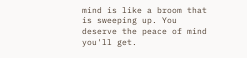mind is like a broom that is sweeping up. You deserve the peace of mind you'll get.